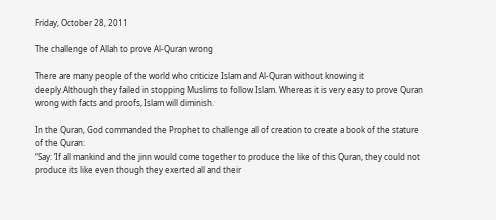Friday, October 28, 2011

The challenge of Allah to prove Al-Quran wrong

There are many people of the world who criticize Islam and Al-Quran without knowing it deeply.Although they failed in stopping Muslims to follow Islam. Whereas it is very easy to prove Quran wrong with facts and proofs, Islam will diminish.

In the Quran, God commanded the Prophet to challenge all of creation to create a book of the stature of the Quran:
“Say: ‘If all mankind and the jinn would come together to produce the like of this Quran, they could not produce its like even though they exerted all and their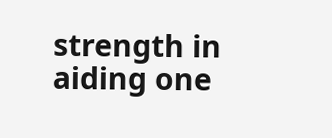strength in aiding one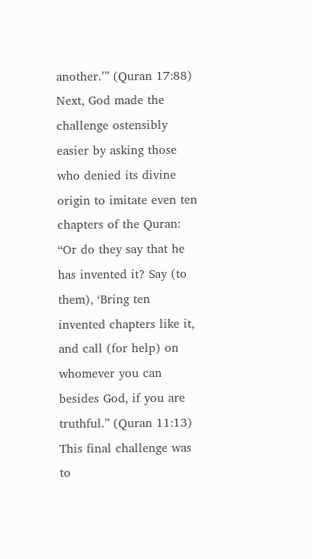another.’” (Quran 17:88)
Next, God made the challenge ostensibly easier by asking those who denied its divine origin to imitate even ten chapters of the Quran:
“Or do they say that he has invented it? Say (to them), ‘Bring ten invented chapters like it, and call (for help) on whomever you can besides God, if you are truthful.” (Quran 11:13)
This final challenge was to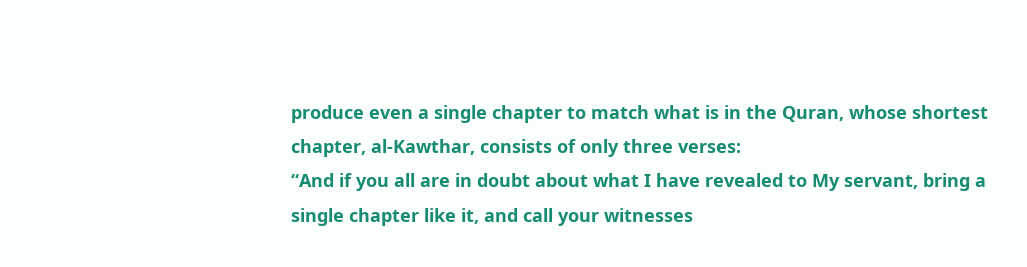produce even a single chapter to match what is in the Quran, whose shortest chapter, al-Kawthar, consists of only three verses:
“And if you all are in doubt about what I have revealed to My servant, bring a single chapter like it, and call your witnesses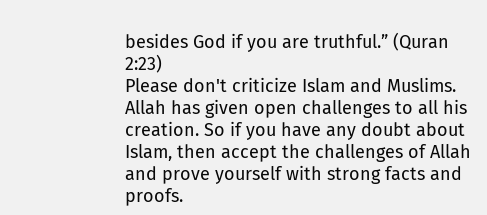besides God if you are truthful.” (Quran 2:23)
Please don't criticize Islam and Muslims. Allah has given open challenges to all his creation. So if you have any doubt about Islam, then accept the challenges of Allah and prove yourself with strong facts and proofs.